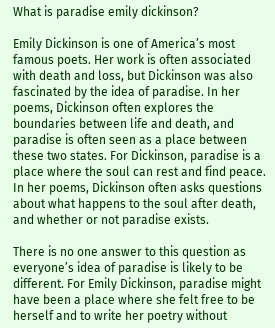What is paradise emily dickinson?

Emily Dickinson is one of America’s most famous poets. Her work is often associated with death and loss, but Dickinson was also fascinated by the idea of paradise. In her poems, Dickinson often explores the boundaries between life and death, and paradise is often seen as a place between these two states. For Dickinson, paradise is a place where the soul can rest and find peace. In her poems, Dickinson often asks questions about what happens to the soul after death, and whether or not paradise exists.

There is no one answer to this question as everyone’s idea of paradise is likely to be different. For Emily Dickinson, paradise might have been a place where she felt free to be herself and to write her poetry without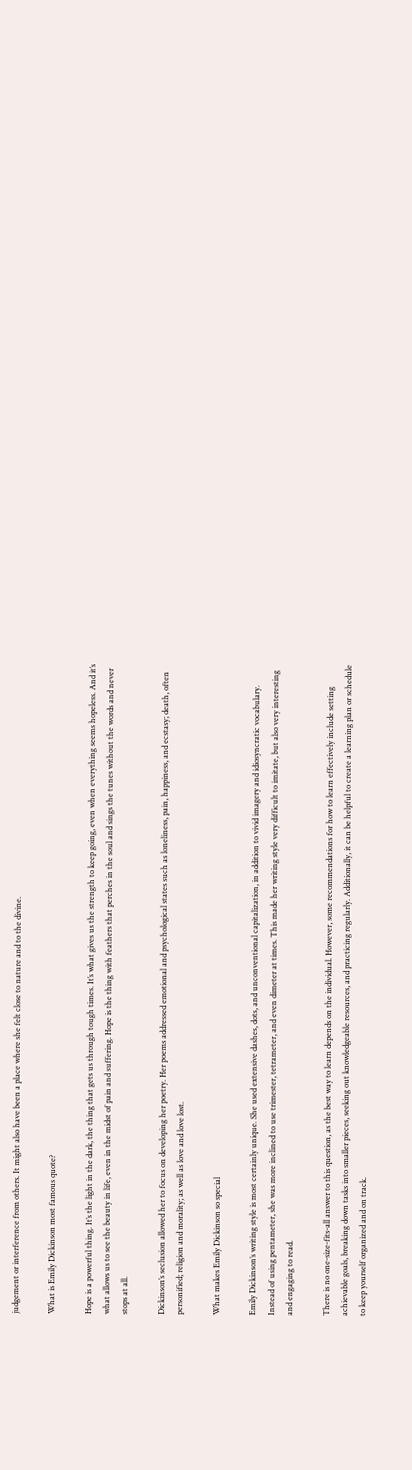judgement or interference from others. It might also have been a place where she felt close to nature and to the divine.

What is Emily Dickinson most famous quote?

Hope is a powerful thing. It’s the light in the dark, the thing that gets us through tough times. It’s what gives us the strength to keep going, even when everything seems hopeless. And it’s what allows us to see the beauty in life, even in the midst of pain and suffering. Hope is the thing with feathers that perches in the soul and sings the tunes without the words and never stops at all.

Dickinson’s seclusion allowed her to focus on developing her poetry. Her poems addressed emotional and psychological states such as loneliness, pain, happiness, and ecstasy; death, often personified; religion and morality; as well as love and love lost.

What makes Emily Dickinson so special

Emily Dickinson’s writing style is most certainly unique. She used extensive dashes, dots, and unconventional capitalization, in addition to vivid imagery and idiosyncratic vocabulary. Instead of using pentameter, she was more inclined to use trimester, tetrameter, and even dimeter at times. This made her writing style very difficult to imitate, but also very interesting and engaging to read.

There is no one-size-fits-all answer to this question, as the best way to learn depends on the individual. However, some recommendations for how to learn effectively include setting achievable goals, breaking down tasks into smaller pieces, seeking out knowledgeable resources, and practicing regularly. Additionally, it can be helpful to create a learning plan or schedule to keep yourself organized and on track.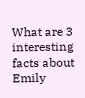What are 3 interesting facts about Emily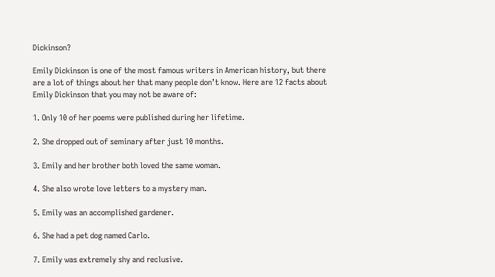Dickinson?

Emily Dickinson is one of the most famous writers in American history, but there are a lot of things about her that many people don’t know. Here are 12 facts about Emily Dickinson that you may not be aware of:

1. Only 10 of her poems were published during her lifetime.

2. She dropped out of seminary after just 10 months.

3. Emily and her brother both loved the same woman.

4. She also wrote love letters to a mystery man.

5. Emily was an accomplished gardener.

6. She had a pet dog named Carlo.

7. Emily was extremely shy and reclusive.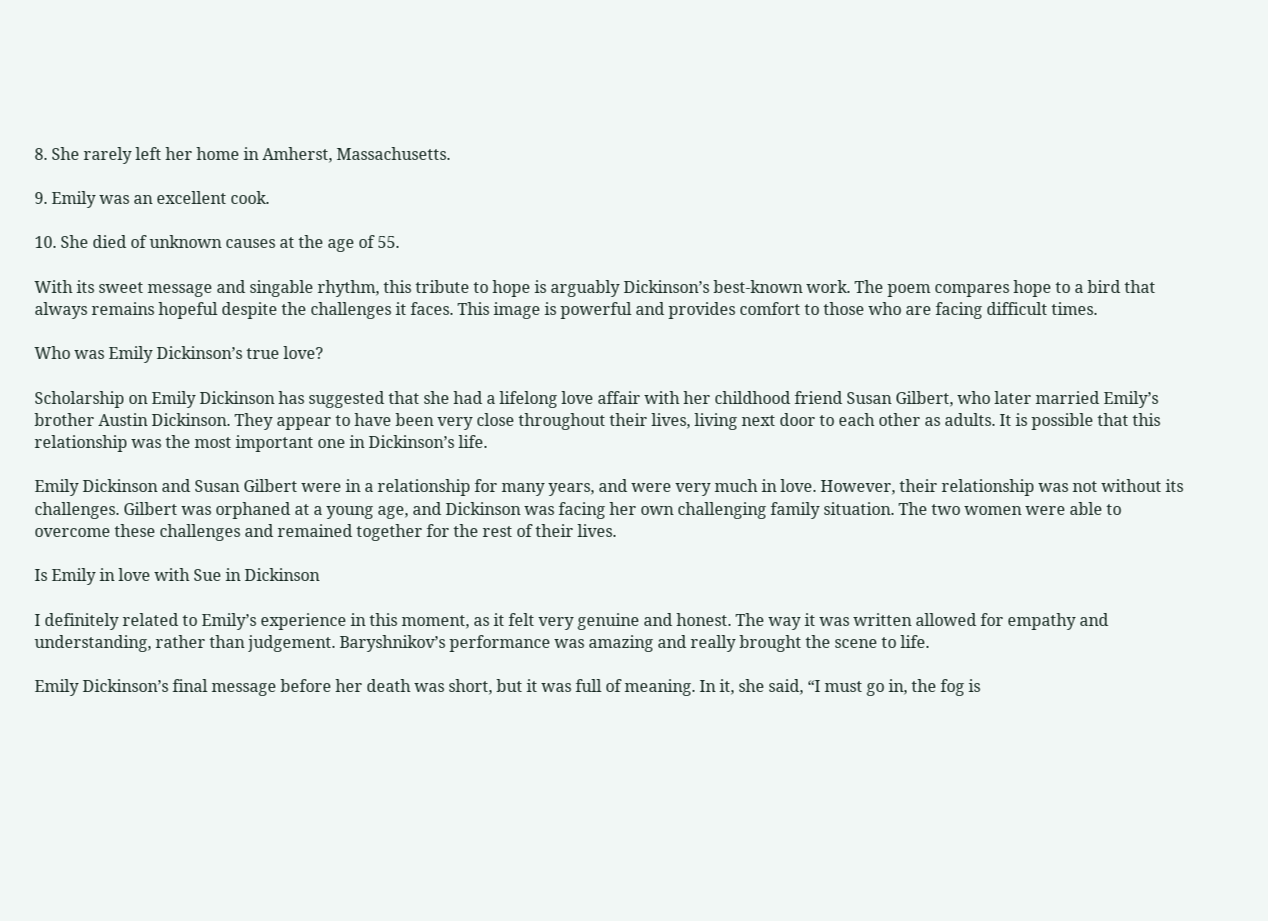8. She rarely left her home in Amherst, Massachusetts.

9. Emily was an excellent cook.

10. She died of unknown causes at the age of 55.

With its sweet message and singable rhythm, this tribute to hope is arguably Dickinson’s best-known work. The poem compares hope to a bird that always remains hopeful despite the challenges it faces. This image is powerful and provides comfort to those who are facing difficult times.

Who was Emily Dickinson’s true love?

Scholarship on Emily Dickinson has suggested that she had a lifelong love affair with her childhood friend Susan Gilbert, who later married Emily’s brother Austin Dickinson. They appear to have been very close throughout their lives, living next door to each other as adults. It is possible that this relationship was the most important one in Dickinson’s life.

Emily Dickinson and Susan Gilbert were in a relationship for many years, and were very much in love. However, their relationship was not without its challenges. Gilbert was orphaned at a young age, and Dickinson was facing her own challenging family situation. The two women were able to overcome these challenges and remained together for the rest of their lives.

Is Emily in love with Sue in Dickinson

I definitely related to Emily’s experience in this moment, as it felt very genuine and honest. The way it was written allowed for empathy and understanding, rather than judgement. Baryshnikov’s performance was amazing and really brought the scene to life.

Emily Dickinson’s final message before her death was short, but it was full of meaning. In it, she said, “I must go in, the fog is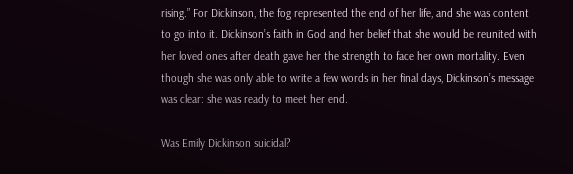rising.” For Dickinson, the fog represented the end of her life, and she was content to go into it. Dickinson’s faith in God and her belief that she would be reunited with her loved ones after death gave her the strength to face her own mortality. Even though she was only able to write a few words in her final days, Dickinson’s message was clear: she was ready to meet her end.

Was Emily Dickinson suicidal?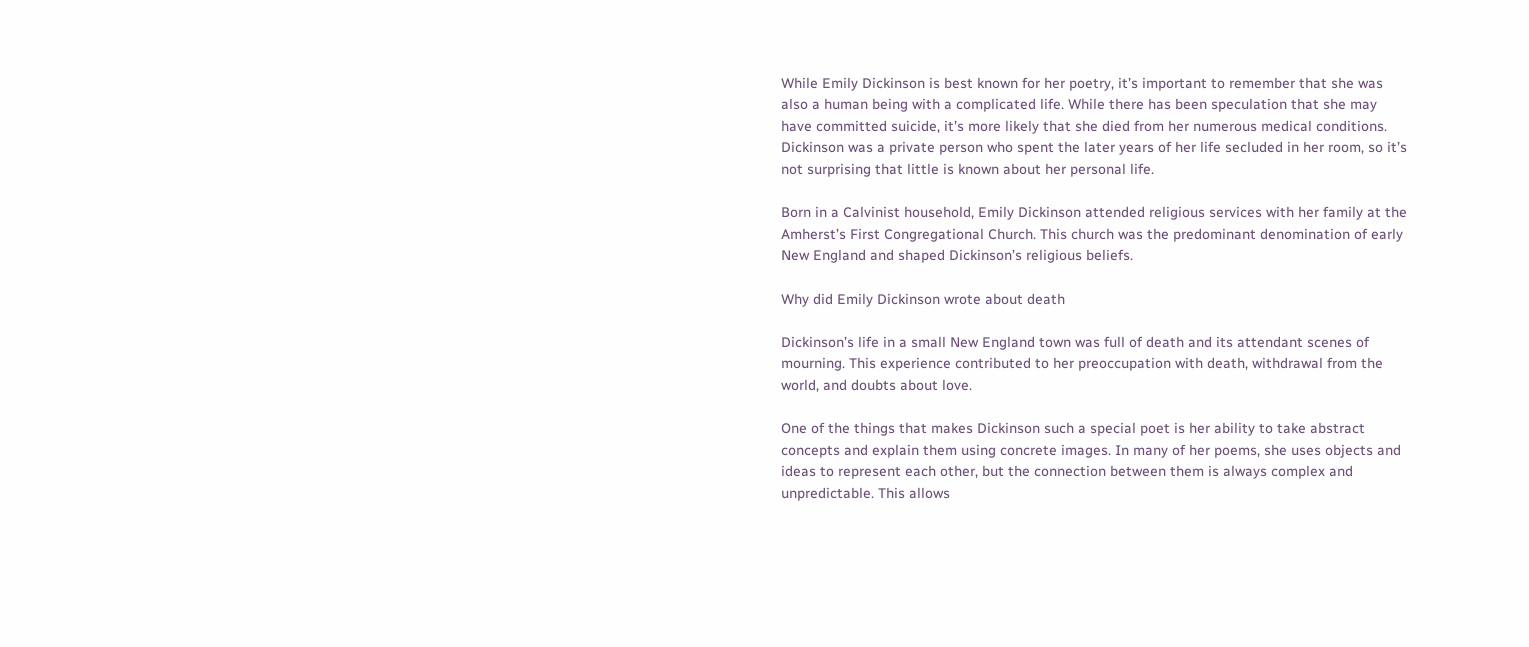While Emily Dickinson is best known for her poetry, it’s important to remember that she was also a human being with a complicated life. While there has been speculation that she may have committed suicide, it’s more likely that she died from her numerous medical conditions. Dickinson was a private person who spent the later years of her life secluded in her room, so it’s not surprising that little is known about her personal life.

Born in a Calvinist household, Emily Dickinson attended religious services with her family at the Amherst’s First Congregational Church. This church was the predominant denomination of early New England and shaped Dickinson’s religious beliefs.

Why did Emily Dickinson wrote about death

Dickinson’s life in a small New England town was full of death and its attendant scenes of mourning. This experience contributed to her preoccupation with death, withdrawal from the world, and doubts about love.

One of the things that makes Dickinson such a special poet is her ability to take abstract concepts and explain them using concrete images. In many of her poems, she uses objects and ideas to represent each other, but the connection between them is always complex and unpredictable. This allows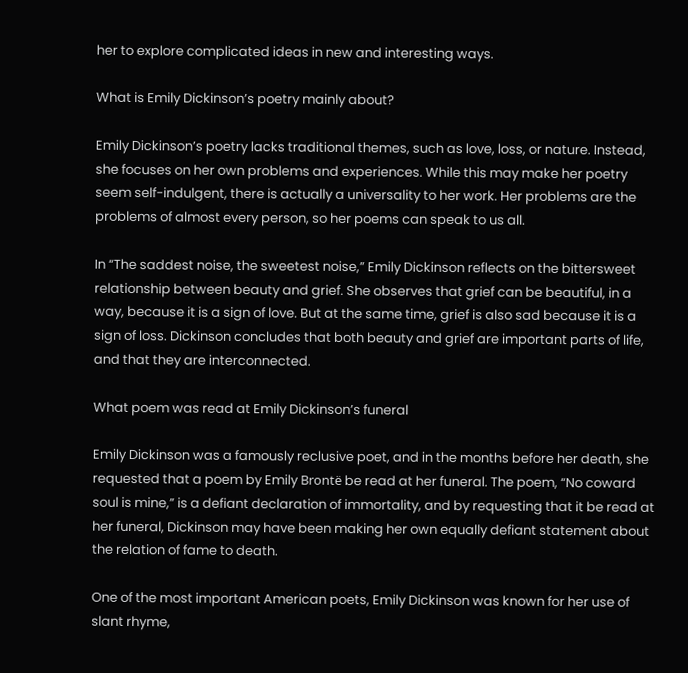her to explore complicated ideas in new and interesting ways.

What is Emily Dickinson’s poetry mainly about?

Emily Dickinson’s poetry lacks traditional themes, such as love, loss, or nature. Instead, she focuses on her own problems and experiences. While this may make her poetry seem self-indulgent, there is actually a universality to her work. Her problems are the problems of almost every person, so her poems can speak to us all.

In “The saddest noise, the sweetest noise,” Emily Dickinson reflects on the bittersweet relationship between beauty and grief. She observes that grief can be beautiful, in a way, because it is a sign of love. But at the same time, grief is also sad because it is a sign of loss. Dickinson concludes that both beauty and grief are important parts of life, and that they are interconnected.

What poem was read at Emily Dickinson’s funeral

Emily Dickinson was a famously reclusive poet, and in the months before her death, she requested that a poem by Emily Brontë be read at her funeral. The poem, “No coward soul is mine,” is a defiant declaration of immortality, and by requesting that it be read at her funeral, Dickinson may have been making her own equally defiant statement about the relation of fame to death.

One of the most important American poets, Emily Dickinson was known for her use of slant rhyme,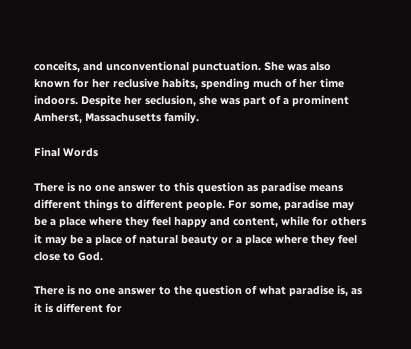conceits, and unconventional punctuation. She was also known for her reclusive habits, spending much of her time indoors. Despite her seclusion, she was part of a prominent Amherst, Massachusetts family.

Final Words

There is no one answer to this question as paradise means different things to different people. For some, paradise may be a place where they feel happy and content, while for others it may be a place of natural beauty or a place where they feel close to God.

There is no one answer to the question of what paradise is, as it is different for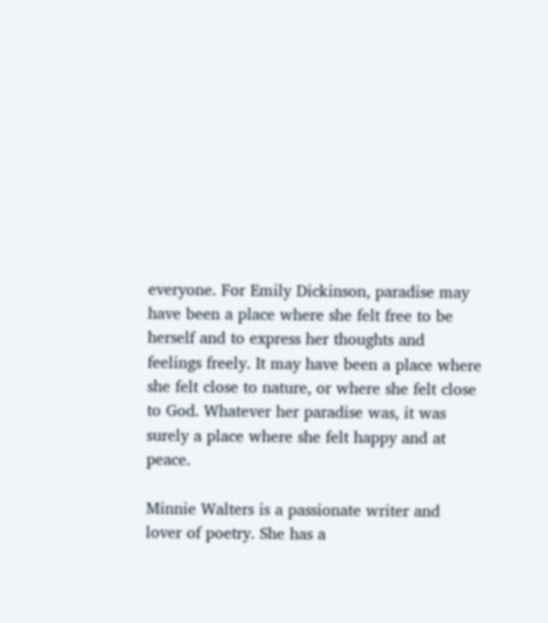everyone. For Emily Dickinson, paradise may have been a place where she felt free to be herself and to express her thoughts and feelings freely. It may have been a place where she felt close to nature, or where she felt close to God. Whatever her paradise was, it was surely a place where she felt happy and at peace.

Minnie Walters is a passionate writer and lover of poetry. She has a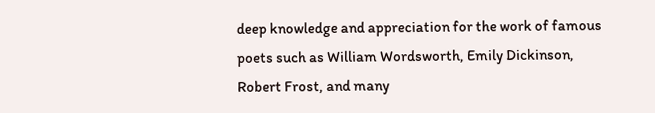deep knowledge and appreciation for the work of famous poets such as William Wordsworth, Emily Dickinson, Robert Frost, and many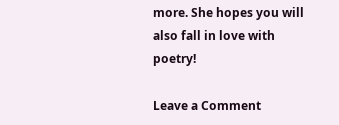more. She hopes you will also fall in love with poetry!

Leave a Comment